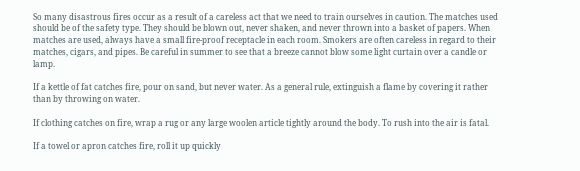So many disastrous fires occur as a result of a careless act that we need to train ourselves in caution. The matches used should be of the safety type. They should be blown out, never shaken, and never thrown into a basket of papers. When matches are used, always have a small fire-proof receptacle in each room. Smokers are often careless in regard to their matches, cigars, and pipes. Be careful in summer to see that a breeze cannot blow some light curtain over a candle or lamp.

If a kettle of fat catches fire, pour on sand, but never water. As a general rule, extinguish a flame by covering it rather than by throwing on water.

If clothing catches on fire, wrap a rug or any large woolen article tightly around the body. To rush into the air is fatal.

If a towel or apron catches fire, roll it up quickly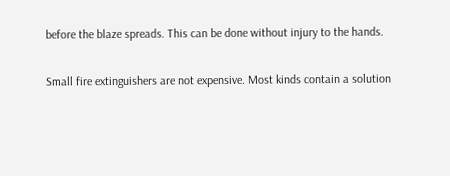before the blaze spreads. This can be done without injury to the hands.

Small fire extinguishers are not expensive. Most kinds contain a solution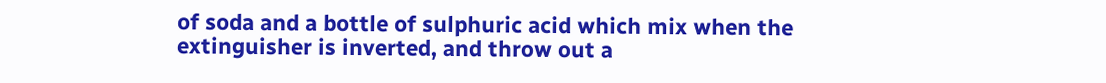of soda and a bottle of sulphuric acid which mix when the extinguisher is inverted, and throw out a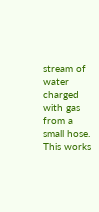stream of water charged with gas from a small hose. This works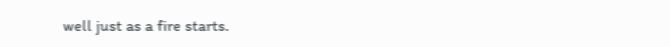well just as a fire starts.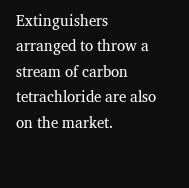Extinguishers arranged to throw a stream of carbon tetrachloride are also on the market.